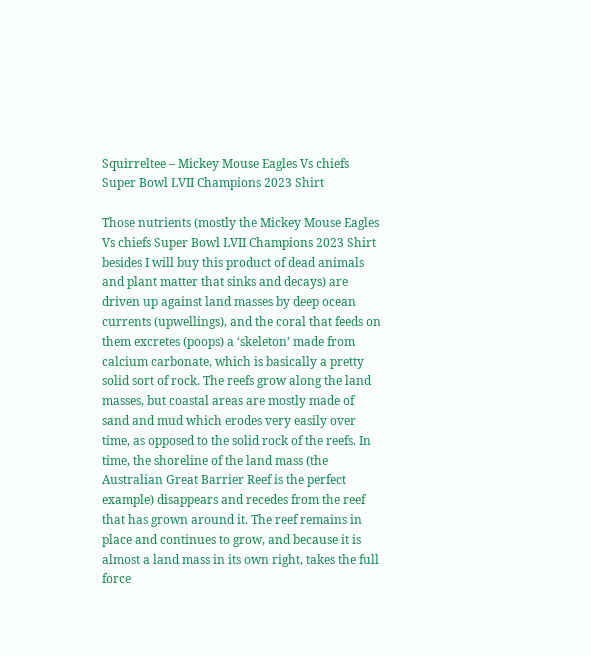Squirreltee – Mickey Mouse Eagles Vs chiefs Super Bowl LVII Champions 2023 Shirt

Those nutrients (mostly the Mickey Mouse Eagles Vs chiefs Super Bowl LVII Champions 2023 Shirt besides I will buy this product of dead animals and plant matter that sinks and decays) are driven up against land masses by deep ocean currents (upwellings), and the coral that feeds on them excretes (poops) a ‘skeleton’ made from calcium carbonate, which is basically a pretty solid sort of rock. The reefs grow along the land masses, but coastal areas are mostly made of sand and mud which erodes very easily over time, as opposed to the solid rock of the reefs. In time, the shoreline of the land mass (the Australian Great Barrier Reef is the perfect example) disappears and recedes from the reef that has grown around it. The reef remains in place and continues to grow, and because it is almost a land mass in its own right, takes the full force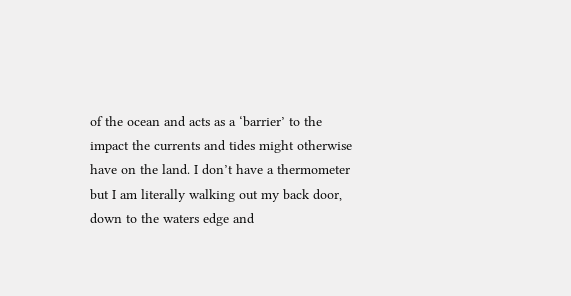of the ocean and acts as a ‘barrier’ to the impact the currents and tides might otherwise have on the land. I don’t have a thermometer but I am literally walking out my back door, down to the waters edge and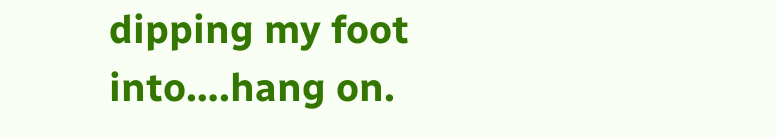dipping my foot into….hang on.